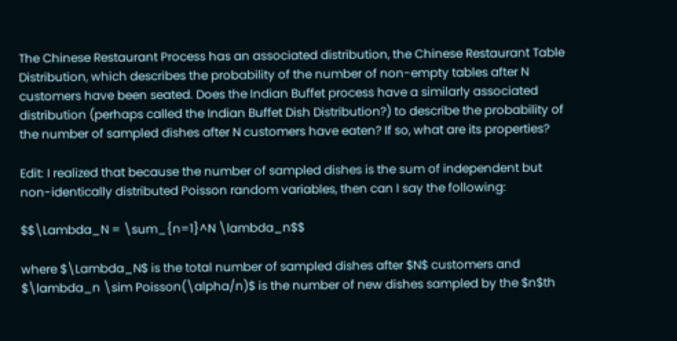The Chinese Restaurant Process has an associated distribution, the Chinese Restaurant Table Distribution, which describes the probability of the number of non-empty tables after N customers have been seated. Does the Indian Buffet process have a similarly associated distribution (perhaps called the Indian Buffet Dish Distribution?) to describe the probability of the number of sampled dishes after N customers have eaten? If so, what are its properties?

Edit: I realized that because the number of sampled dishes is the sum of independent but non-identically distributed Poisson random variables, then can I say the following:

$$\Lambda_N = \sum_{n=1}^N \lambda_n$$

where $\Lambda_N$ is the total number of sampled dishes after $N$ customers and $\lambda_n \sim Poisson(\alpha/n)$ is the number of new dishes sampled by the $n$th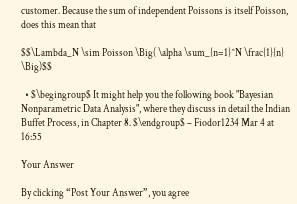customer. Because the sum of independent Poissons is itself Poisson, does this mean that

$$\Lambda_N \sim Poisson \Big( \alpha \sum_{n=1}^N \frac{1}{n} \Big)$$

  • $\begingroup$ It might help you the following book "Bayesian Nonparametric Data Analysis", where they discuss in detail the Indian Buffet Process, in Chapter 8. $\endgroup$ – Fiodor1234 Mar 4 at 16:55

Your Answer

By clicking “Post Your Answer”, you agree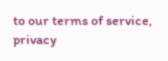to our terms of service, privacy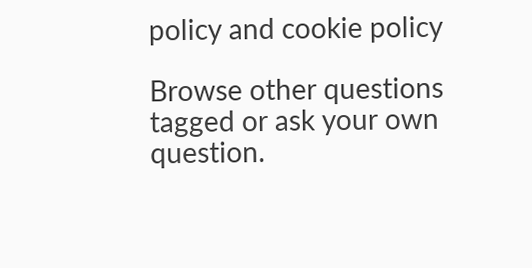policy and cookie policy

Browse other questions tagged or ask your own question.